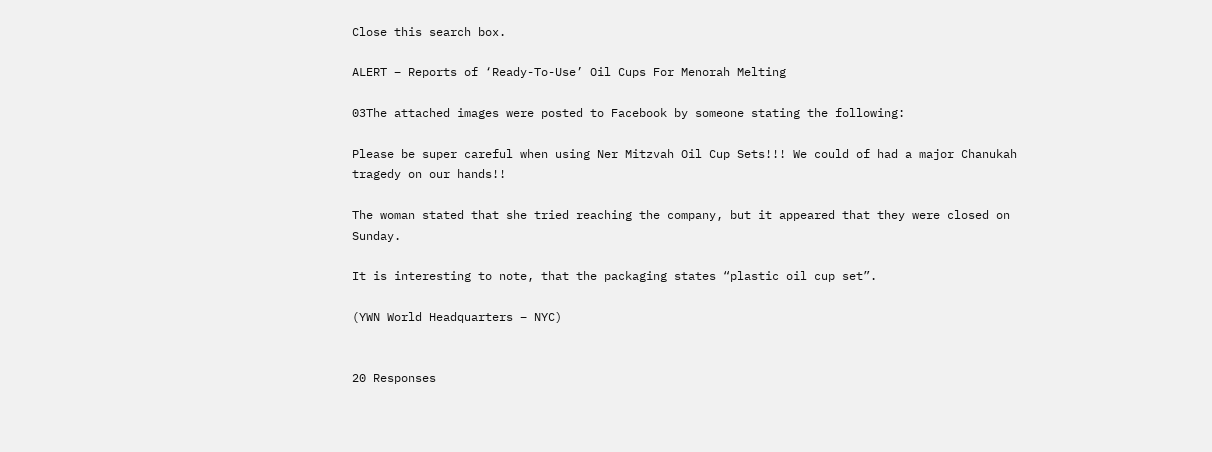Close this search box.

ALERT – Reports of ‘Ready-To-Use’ Oil Cups For Menorah Melting

03The attached images were posted to Facebook by someone stating the following:

Please be super careful when using Ner Mitzvah Oil Cup Sets!!! We could of had a major Chanukah tragedy on our hands!!

The woman stated that she tried reaching the company, but it appeared that they were closed on Sunday.

It is interesting to note, that the packaging states “plastic oil cup set”.

(YWN World Headquarters – NYC)


20 Responses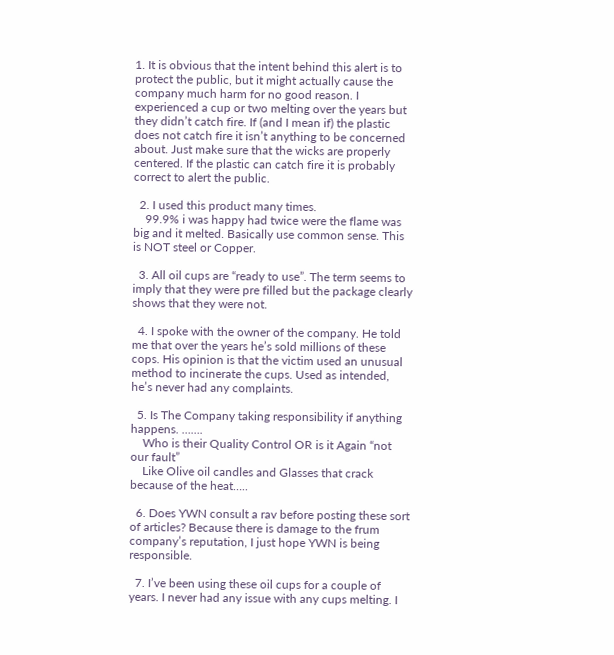1. It is obvious that the intent behind this alert is to protect the public, but it might actually cause the company much harm for no good reason. I experienced a cup or two melting over the years but they didn’t catch fire. If (and I mean if) the plastic does not catch fire it isn’t anything to be concerned about. Just make sure that the wicks are properly centered. If the plastic can catch fire it is probably correct to alert the public.

  2. I used this product many times.
    99.9% i was happy had twice were the flame was big and it melted. Basically use common sense. This is NOT steel or Copper.

  3. All oil cups are “ready to use”. The term seems to imply that they were pre filled but the package clearly shows that they were not.

  4. I spoke with the owner of the company. He told me that over the years he’s sold millions of these cops. His opinion is that the victim used an unusual method to incinerate the cups. Used as intended, he’s never had any complaints.

  5. Is The Company taking responsibility if anything happens. …….
    Who is their Quality Control OR is it Again “not our fault”
    Like Olive oil candles and Glasses that crack because of the heat…..

  6. Does YWN consult a rav before posting these sort of articles? Because there is damage to the frum company’s reputation, I just hope YWN is being responsible.

  7. I’ve been using these oil cups for a couple of years. I never had any issue with any cups melting. I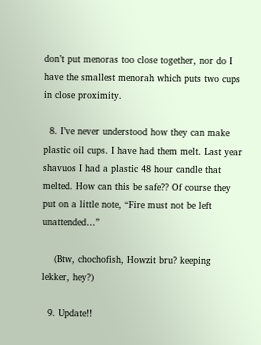don’t put menoras too close together, nor do I have the smallest menorah which puts two cups in close proximity.

  8. I’ve never understood how they can make plastic oil cups. I have had them melt. Last year shavuos I had a plastic 48 hour candle that melted. How can this be safe?? Of course they put on a little note, “Fire must not be left unattended…”

    (Btw, chochofish, Howzit bru? keeping lekker, hey?)

  9. Update!!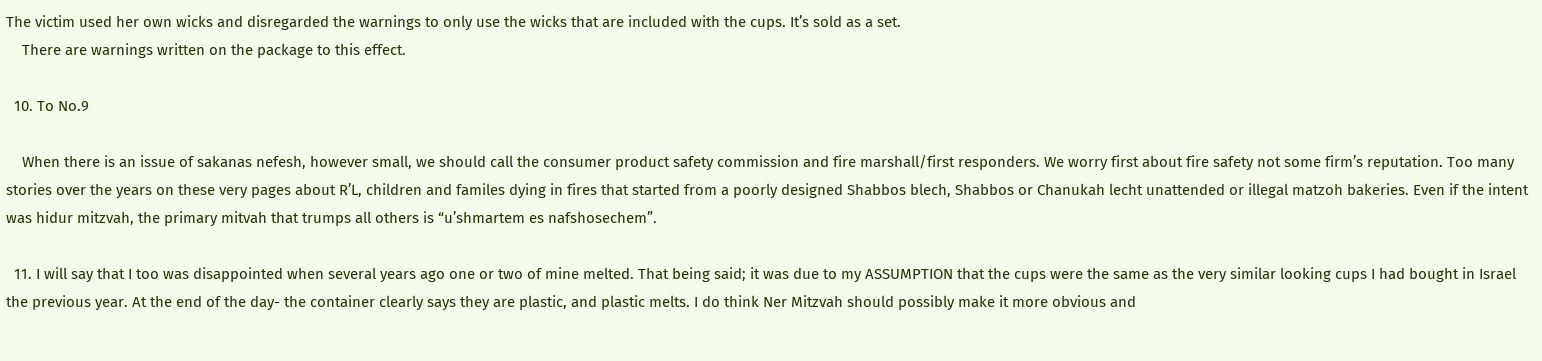The victim used her own wicks and disregarded the warnings to only use the wicks that are included with the cups. It’s sold as a set.
    There are warnings written on the package to this effect.

  10. To No.9

    When there is an issue of sakanas nefesh, however small, we should call the consumer product safety commission and fire marshall/first responders. We worry first about fire safety not some firm’s reputation. Too many stories over the years on these very pages about R’L, children and familes dying in fires that started from a poorly designed Shabbos blech, Shabbos or Chanukah lecht unattended or illegal matzoh bakeries. Even if the intent was hidur mitzvah, the primary mitvah that trumps all others is “u’shmartem es nafshosechem”.

  11. I will say that I too was disappointed when several years ago one or two of mine melted. That being said; it was due to my ASSUMPTION that the cups were the same as the very similar looking cups I had bought in Israel the previous year. At the end of the day- the container clearly says they are plastic, and plastic melts. I do think Ner Mitzvah should possibly make it more obvious and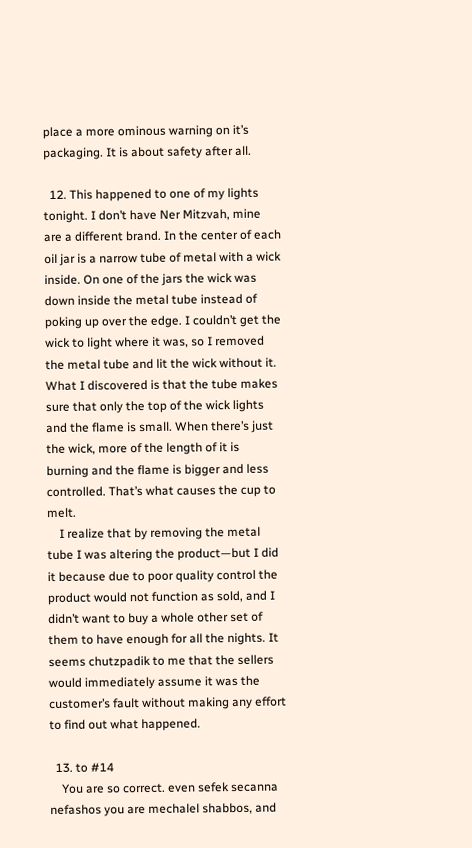place a more ominous warning on it’s packaging. It is about safety after all.

  12. This happened to one of my lights tonight. I don’t have Ner Mitzvah, mine are a different brand. In the center of each oil jar is a narrow tube of metal with a wick inside. On one of the jars the wick was down inside the metal tube instead of poking up over the edge. I couldn’t get the wick to light where it was, so I removed the metal tube and lit the wick without it. What I discovered is that the tube makes sure that only the top of the wick lights and the flame is small. When there’s just the wick, more of the length of it is burning and the flame is bigger and less controlled. That’s what causes the cup to melt.
    I realize that by removing the metal tube I was altering the product—but I did it because due to poor quality control the product would not function as sold, and I didn’t want to buy a whole other set of them to have enough for all the nights. It seems chutzpadik to me that the sellers would immediately assume it was the customer’s fault without making any effort to find out what happened.

  13. to #14
    You are so correct. even sefek secanna nefashos you are mechalel shabbos, and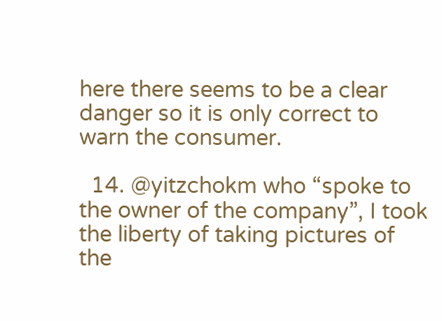here there seems to be a clear danger so it is only correct to warn the consumer.

  14. @yitzchokm who “spoke to the owner of the company”, I took the liberty of taking pictures of the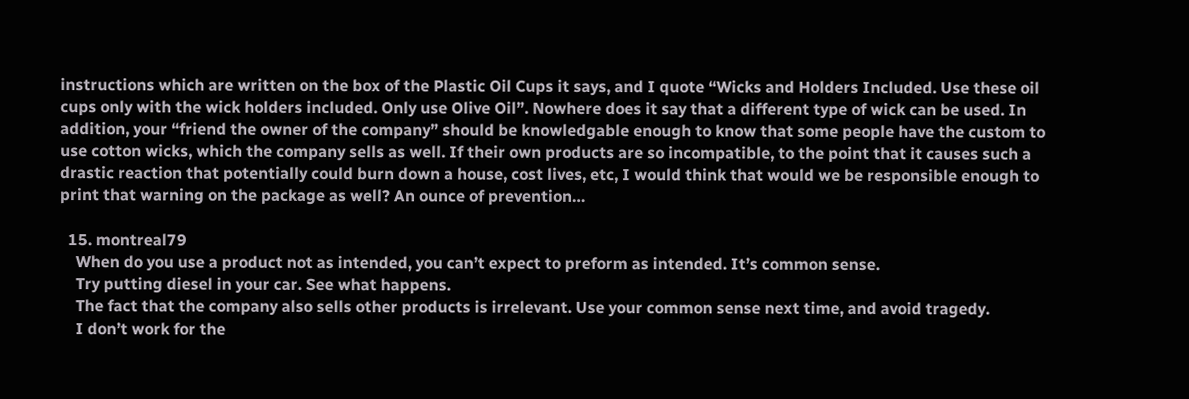instructions which are written on the box of the Plastic Oil Cups it says, and I quote “Wicks and Holders Included. Use these oil cups only with the wick holders included. Only use Olive Oil”. Nowhere does it say that a different type of wick can be used. In addition, your “friend the owner of the company” should be knowledgable enough to know that some people have the custom to use cotton wicks, which the company sells as well. If their own products are so incompatible, to the point that it causes such a drastic reaction that potentially could burn down a house, cost lives, etc, I would think that would we be responsible enough to print that warning on the package as well? An ounce of prevention…

  15. montreal79
    When do you use a product not as intended, you can’t expect to preform as intended. It’s common sense.
    Try putting diesel in your car. See what happens.
    The fact that the company also sells other products is irrelevant. Use your common sense next time, and avoid tragedy.
    I don’t work for the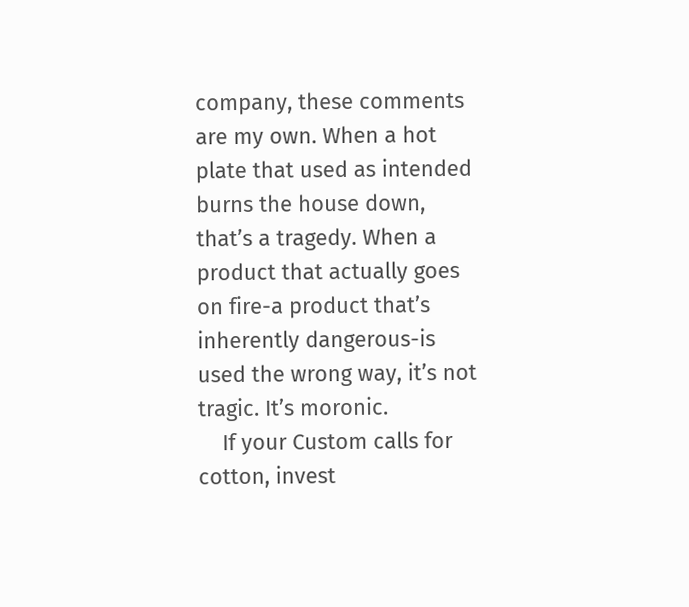company, these comments are my own. When a hot plate that used as intended burns the house down, that’s a tragedy. When a product that actually goes on fire-a product that’s inherently dangerous-is used the wrong way, it’s not tragic. It’s moronic.
    If your Custom calls for cotton, invest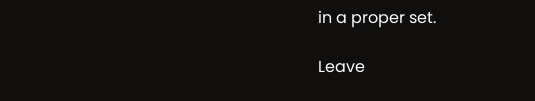in a proper set.

Leave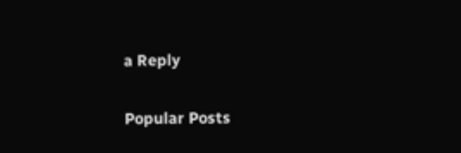a Reply

Popular Posts